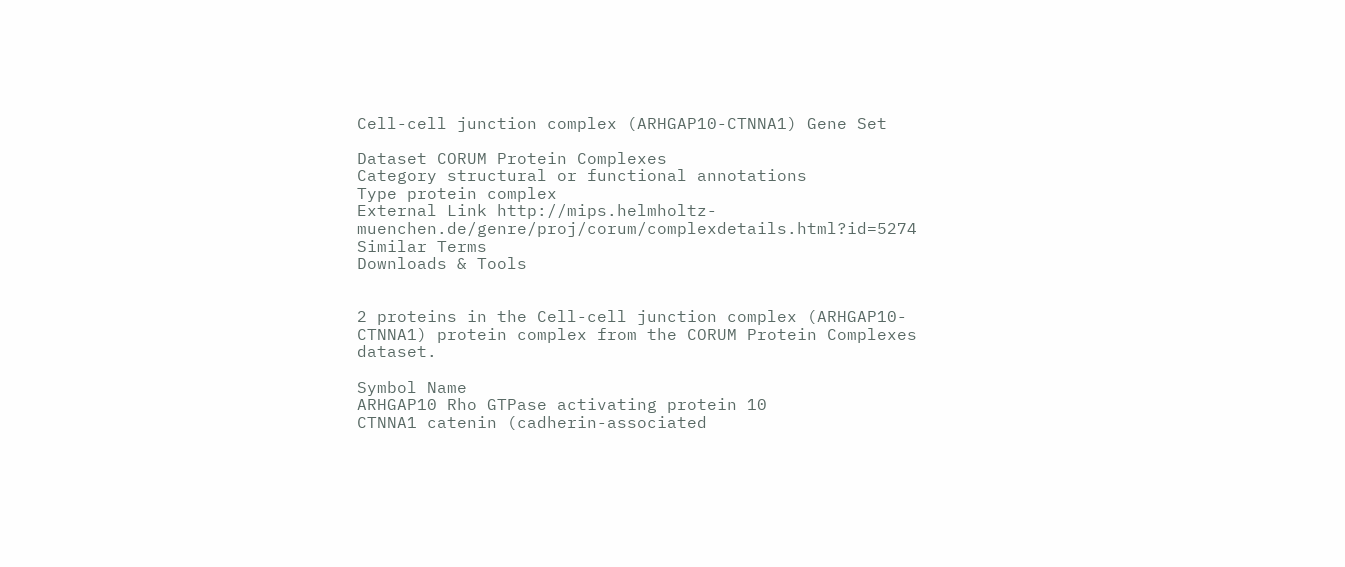Cell-cell junction complex (ARHGAP10-CTNNA1) Gene Set

Dataset CORUM Protein Complexes
Category structural or functional annotations
Type protein complex
External Link http://mips.helmholtz-muenchen.de/genre/proj/corum/complexdetails.html?id=5274
Similar Terms
Downloads & Tools


2 proteins in the Cell-cell junction complex (ARHGAP10-CTNNA1) protein complex from the CORUM Protein Complexes dataset.

Symbol Name
ARHGAP10 Rho GTPase activating protein 10
CTNNA1 catenin (cadherin-associated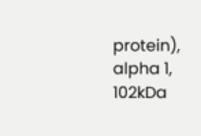protein), alpha 1, 102kDa